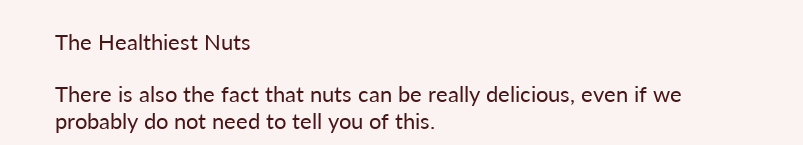The Healthiest Nuts

There is also the fact that nuts can be really delicious, even if we probably do not need to tell you of this.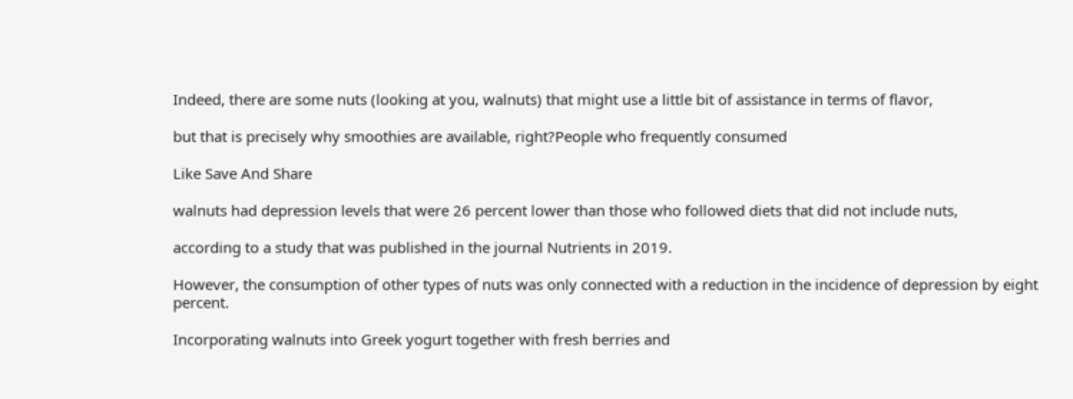Indeed, there are some nuts (looking at you, walnuts) that might use a little bit of assistance in terms of flavor,

but that is precisely why smoothies are available, right?People who frequently consumed

Like Save And Share

walnuts had depression levels that were 26 percent lower than those who followed diets that did not include nuts,

according to a study that was published in the journal Nutrients in 2019.

However, the consumption of other types of nuts was only connected with a reduction in the incidence of depression by eight percent.

Incorporating walnuts into Greek yogurt together with fresh berries and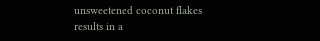unsweetened coconut flakes results in a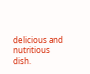delicious and nutritious dish.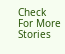Check For More Stories